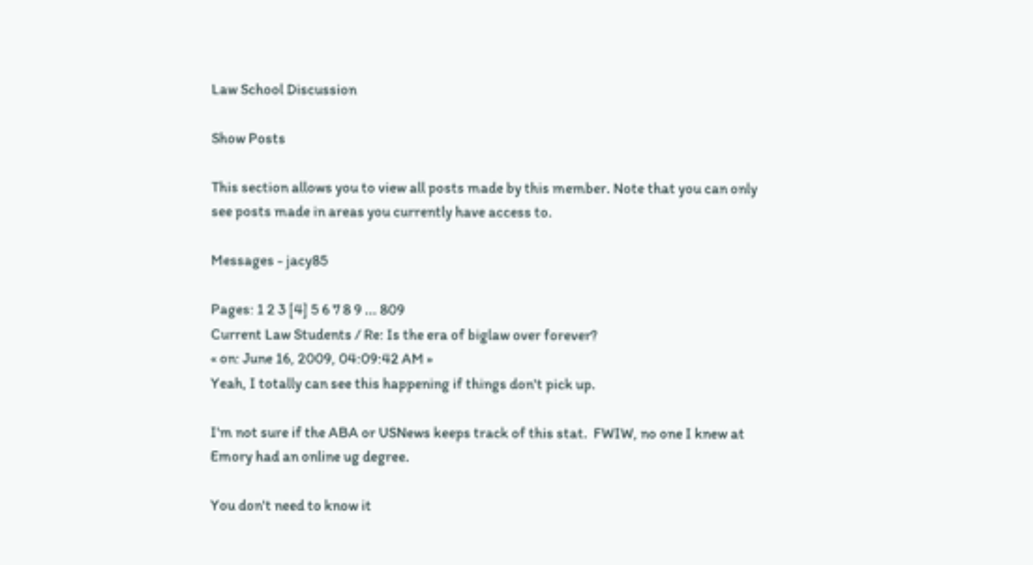Law School Discussion

Show Posts

This section allows you to view all posts made by this member. Note that you can only see posts made in areas you currently have access to.

Messages - jacy85

Pages: 1 2 3 [4] 5 6 7 8 9 ... 809
Current Law Students / Re: Is the era of biglaw over forever?
« on: June 16, 2009, 04:09:42 AM »
Yeah, I totally can see this happening if things don't pick up.

I'm not sure if the ABA or USNews keeps track of this stat.  FWIW, no one I knew at Emory had an online ug degree.

You don't need to know it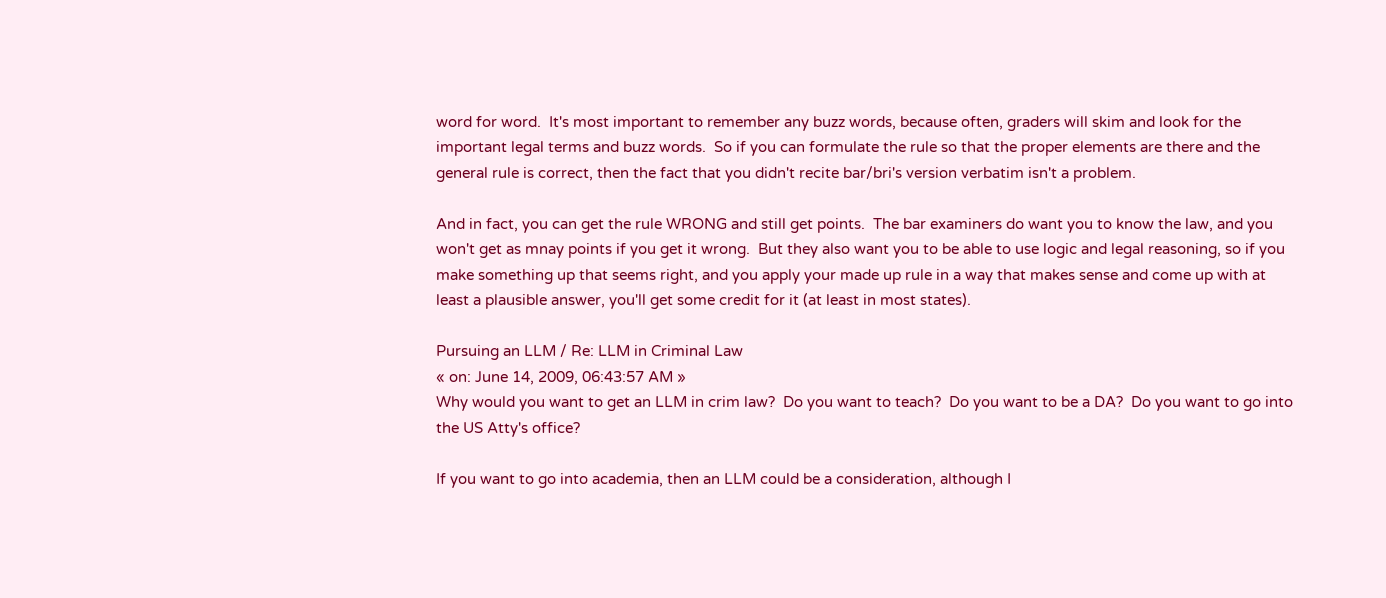word for word.  It's most important to remember any buzz words, because often, graders will skim and look for the important legal terms and buzz words.  So if you can formulate the rule so that the proper elements are there and the general rule is correct, then the fact that you didn't recite bar/bri's version verbatim isn't a problem.

And in fact, you can get the rule WRONG and still get points.  The bar examiners do want you to know the law, and you won't get as mnay points if you get it wrong.  But they also want you to be able to use logic and legal reasoning, so if you make something up that seems right, and you apply your made up rule in a way that makes sense and come up with at least a plausible answer, you'll get some credit for it (at least in most states).

Pursuing an LLM / Re: LLM in Criminal Law
« on: June 14, 2009, 06:43:57 AM »
Why would you want to get an LLM in crim law?  Do you want to teach?  Do you want to be a DA?  Do you want to go into the US Atty's office?

If you want to go into academia, then an LLM could be a consideration, although I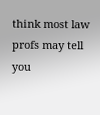think most law profs may tell you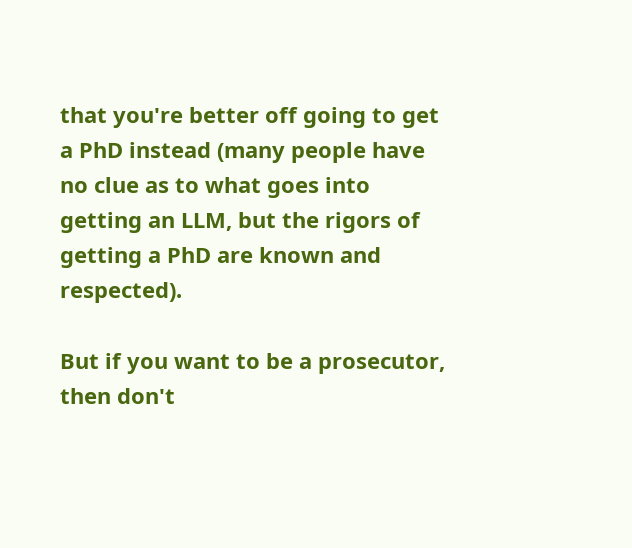that you're better off going to get a PhD instead (many people have no clue as to what goes into getting an LLM, but the rigors of getting a PhD are known and respected).

But if you want to be a prosecutor, then don't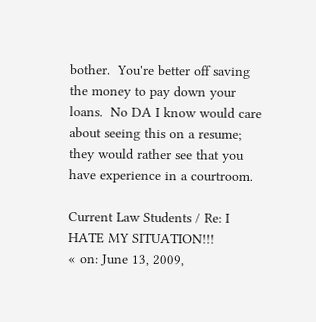bother.  You're better off saving the money to pay down your loans.  No DA I know would care about seeing this on a resume; they would rather see that you have experience in a courtroom.

Current Law Students / Re: I HATE MY SITUATION!!!
« on: June 13, 2009,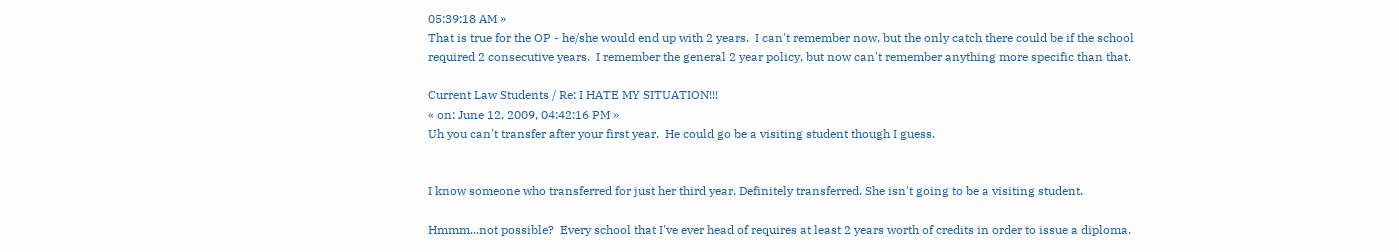05:39:18 AM »
That is true for the OP - he/she would end up with 2 years.  I can't remember now, but the only catch there could be if the school required 2 consecutive years.  I remember the general 2 year policy, but now can't remember anything more specific than that.

Current Law Students / Re: I HATE MY SITUATION!!!
« on: June 12, 2009, 04:42:16 PM »
Uh you can't transfer after your first year.  He could go be a visiting student though I guess.


I know someone who transferred for just her third year. Definitely transferred. She isn't going to be a visiting student.

Hmmm...not possible?  Every school that I've ever head of requires at least 2 years worth of credits in order to issue a diploma.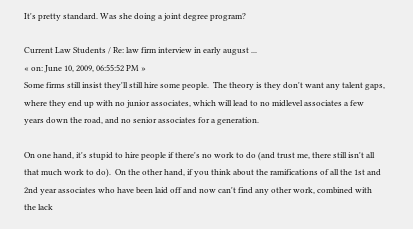It's pretty standard. Was she doing a joint degree program?

Current Law Students / Re: law firm interview in early august ...
« on: June 10, 2009, 06:55:52 PM »
Some firms still insist they'll still hire some people.  The theory is they don't want any talent gaps, where they end up with no junior associates, which will lead to no midlevel associates a few years down the road, and no senior associates for a generation.

On one hand, it's stupid to hire people if there's no work to do (and trust me, there still isn't all that much work to do).  On the other hand, if you think about the ramifications of all the 1st and 2nd year associates who have been laid off and now can't find any other work, combined with the lack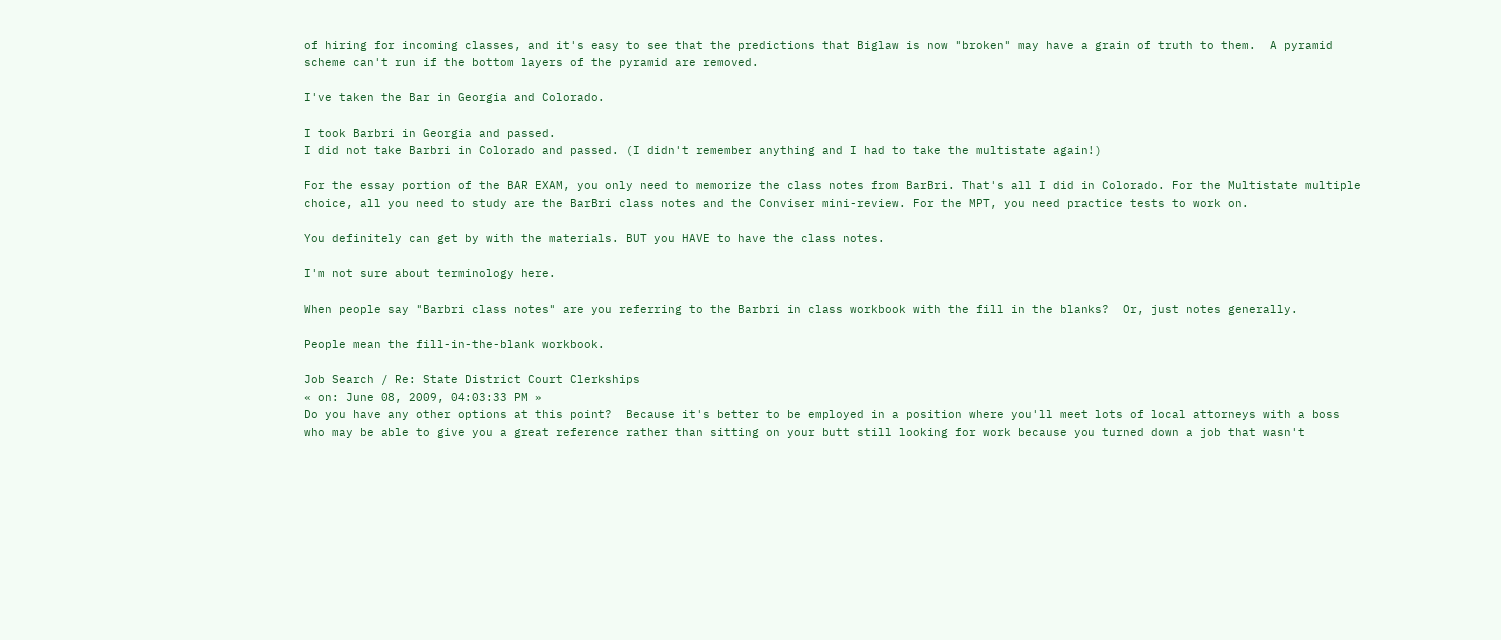of hiring for incoming classes, and it's easy to see that the predictions that Biglaw is now "broken" may have a grain of truth to them.  A pyramid scheme can't run if the bottom layers of the pyramid are removed.

I've taken the Bar in Georgia and Colorado.

I took Barbri in Georgia and passed.
I did not take Barbri in Colorado and passed. (I didn't remember anything and I had to take the multistate again!)

For the essay portion of the BAR EXAM, you only need to memorize the class notes from BarBri. That's all I did in Colorado. For the Multistate multiple choice, all you need to study are the BarBri class notes and the Conviser mini-review. For the MPT, you need practice tests to work on.

You definitely can get by with the materials. BUT you HAVE to have the class notes.

I'm not sure about terminology here.

When people say "Barbri class notes" are you referring to the Barbri in class workbook with the fill in the blanks?  Or, just notes generally.

People mean the fill-in-the-blank workbook.

Job Search / Re: State District Court Clerkships
« on: June 08, 2009, 04:03:33 PM »
Do you have any other options at this point?  Because it's better to be employed in a position where you'll meet lots of local attorneys with a boss who may be able to give you a great reference rather than sitting on your butt still looking for work because you turned down a job that wasn't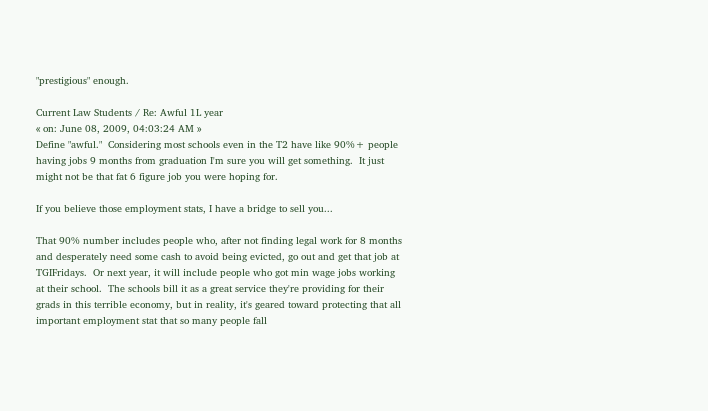"prestigious" enough.

Current Law Students / Re: Awful 1L year
« on: June 08, 2009, 04:03:24 AM »
Define "awful."  Considering most schools even in the T2 have like 90%+ people having jobs 9 months from graduation I'm sure you will get something.  It just might not be that fat 6 figure job you were hoping for.

If you believe those employment stats, I have a bridge to sell you...

That 90% number includes people who, after not finding legal work for 8 months and desperately need some cash to avoid being evicted, go out and get that job at TGIFridays.  Or next year, it will include people who got min wage jobs working at their school.  The schools bill it as a great service they're providing for their grads in this terrible economy, but in reality, it's geared toward protecting that all important employment stat that so many people fall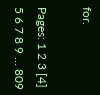for.

Pages: 1 2 3 [4] 5 6 7 8 9 ... 809